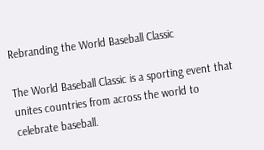Rebranding the World Baseball Classic

The World Baseball Classic is a sporting event that unites countries from across the world to celebrate baseball.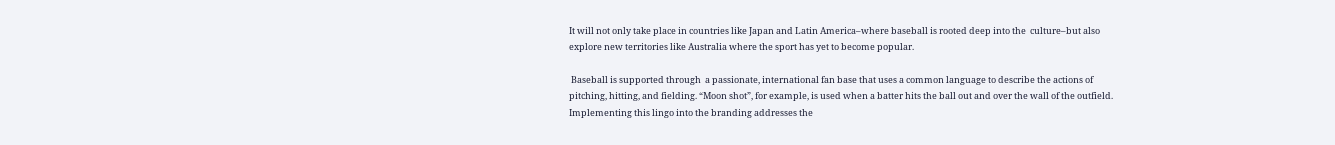It will not only take place in countries like Japan and Latin America–where baseball is rooted deep into the  culture–but also explore new territories like Australia where the sport has yet to become popular.

 Baseball is supported through  a passionate, international fan base that uses a common language to describe the actions of pitching, hitting, and fielding. “Moon shot”, for example, is used when a batter hits the ball out and over the wall of the outfield. Implementing this lingo into the branding addresses the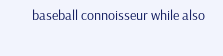baseball connoisseur while also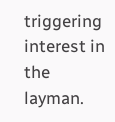triggering interest in the layman.